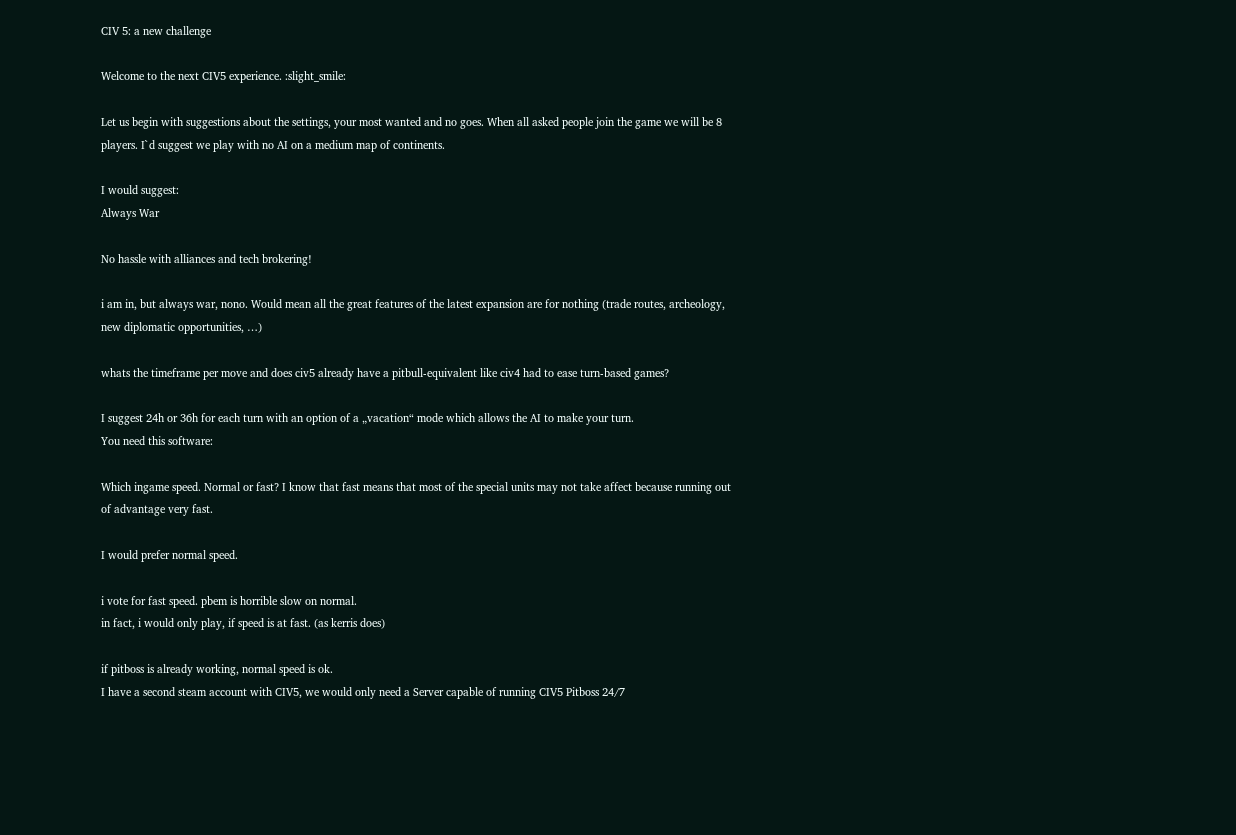CIV 5: a new challenge

Welcome to the next CIV5 experience. :slight_smile:

Let us begin with suggestions about the settings, your most wanted and no goes. When all asked people join the game we will be 8 players. I`d suggest we play with no AI on a medium map of continents.

I would suggest:
Always War

No hassle with alliances and tech brokering!

i am in, but always war, nono. Would mean all the great features of the latest expansion are for nothing (trade routes, archeology, new diplomatic opportunities, …)

whats the timeframe per move and does civ5 already have a pitbull-equivalent like civ4 had to ease turn-based games?

I suggest 24h or 36h for each turn with an option of a „vacation“ mode which allows the AI to make your turn.
You need this software:

Which ingame speed. Normal or fast? I know that fast means that most of the special units may not take affect because running out of advantage very fast.

I would prefer normal speed.

i vote for fast speed. pbem is horrible slow on normal.
in fact, i would only play, if speed is at fast. (as kerris does)

if pitboss is already working, normal speed is ok.
I have a second steam account with CIV5, we would only need a Server capable of running CIV5 Pitboss 24/7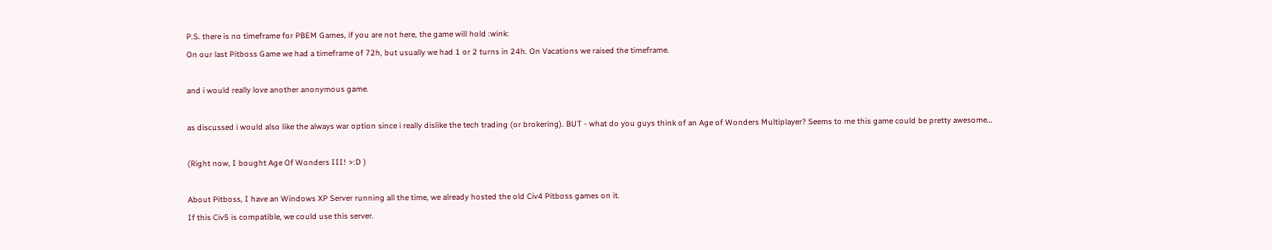P.S. there is no timeframe for PBEM Games, if you are not here, the game will hold :wink:
On our last Pitboss Game we had a timeframe of 72h, but usually we had 1 or 2 turns in 24h. On Vacations we raised the timeframe.

and i would really love another anonymous game.

as discussed i would also like the always war option since i really dislike the tech trading (or brokering). BUT - what do you guys think of an Age of Wonders Multiplayer? Seems to me this game could be pretty awesome…

(Right now, I bought Age Of Wonders III! >:D )

About Pitboss, I have an Windows XP Server running all the time, we already hosted the old Civ4 Pitboss games on it.
If this Civ5 is compatible, we could use this server.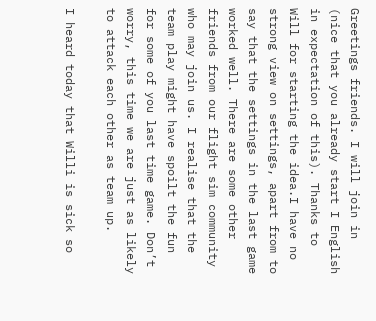Greetings friends. I will join in (nice that you already start I English in expectation of this). Thanks to Will for starting the idea.I have no strong view on settings, apart from to say that the settings in the last game worked well. There are some other friends from our flight sim community who may join us. I realise that the team play might have spoilt the fun for some of you last time game. Don’t worry, this time we are just as likely to attack each other as team up.

I heard today that Willi is sick so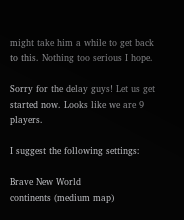might take him a while to get back to this. Nothing too serious I hope.

Sorry for the delay guys! Let us get started now. Looks like we are 9 players.

I suggest the following settings:

Brave New World
continents (medium map)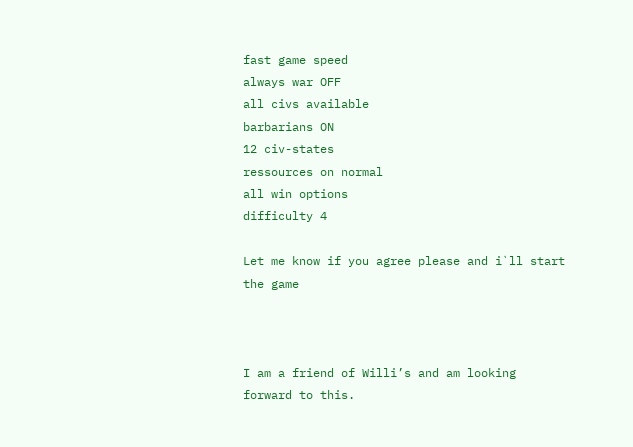fast game speed
always war OFF
all civs available
barbarians ON
12 civ-states
ressources on normal
all win options
difficulty 4

Let me know if you agree please and i`ll start the game



I am a friend of Willi’s and am looking forward to this.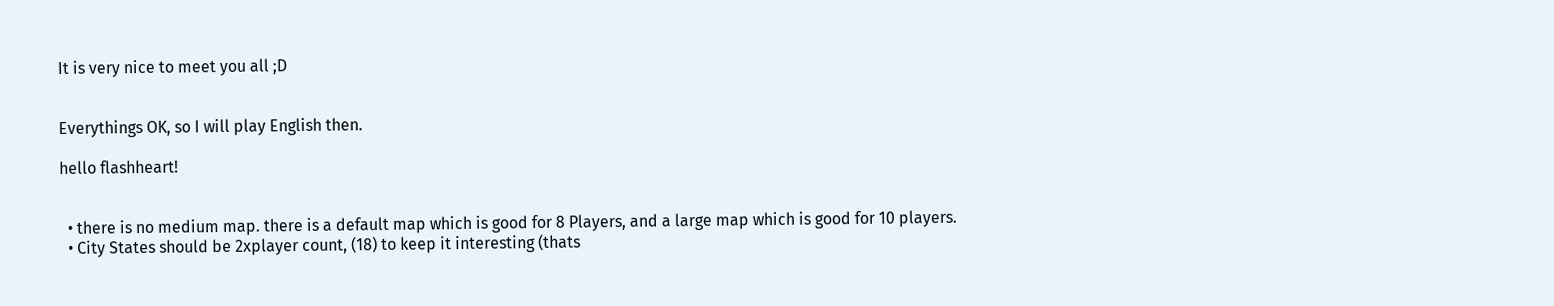It is very nice to meet you all ;D


Everythings OK, so I will play English then.

hello flashheart!


  • there is no medium map. there is a default map which is good for 8 Players, and a large map which is good for 10 players.
  • City States should be 2xplayer count, (18) to keep it interesting (thats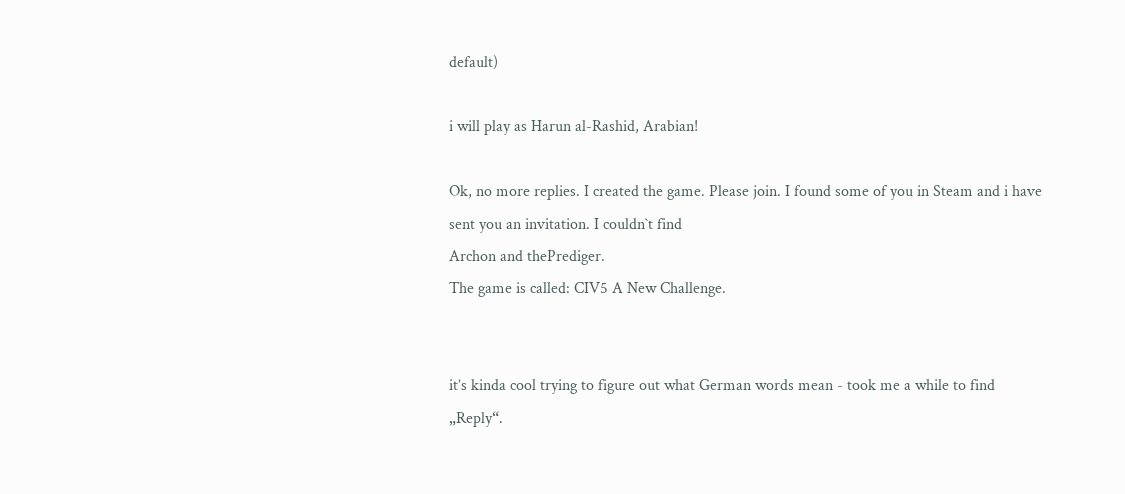default)

i will play as Harun al-Rashid, Arabian!

Ok, no more replies. I created the game. Please join. I found some of you in Steam and i have sent you an invitation. I couldn`t find
Archon and thePrediger.
The game is called: CIV5 A New Challenge.


it’s kinda cool trying to figure out what German words mean - took me a while to find „Reply“.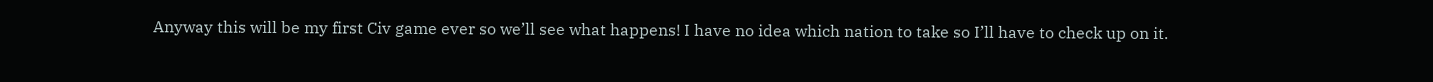Anyway this will be my first Civ game ever so we’ll see what happens! I have no idea which nation to take so I’ll have to check up on it.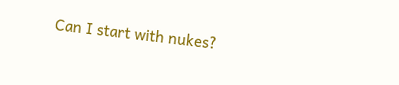Can I start with nukes?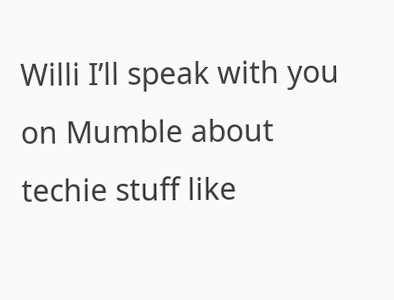Willi I’ll speak with you on Mumble about techie stuff like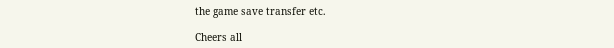the game save transfer etc.

Cheers all